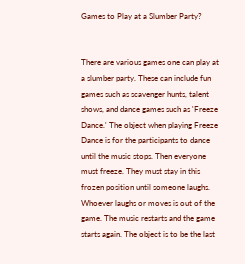Games to Play at a Slumber Party?


There are various games one can play at a slumber party. These can include fun games such as scavenger hunts, talent shows, and dance games such as 'Freeze Dance.' The object when playing Freeze Dance is for the participants to dance until the music stops. Then everyone must freeze. They must stay in this frozen position until someone laughs. Whoever laughs or moves is out of the game. The music restarts and the game starts again. The object is to be the last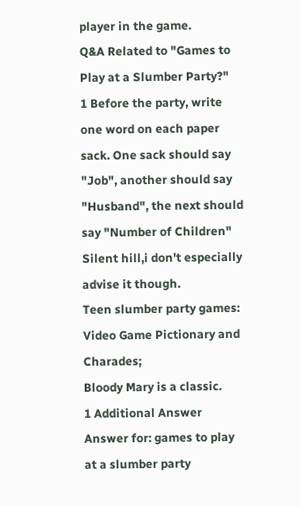player in the game.
Q&A Related to "Games to Play at a Slumber Party?"
1 Before the party, write one word on each paper sack. One sack should say "Job", another should say "Husband", the next should say "Number of Children"
Silent hill,i don't especially advise it though.
Teen slumber party games: Video Game Pictionary and Charades;
Bloody Mary is a classic.
1 Additional Answer Answer for: games to play at a slumber party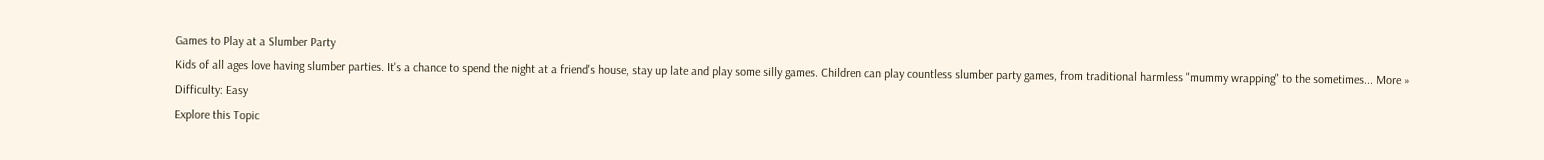Games to Play at a Slumber Party
Kids of all ages love having slumber parties. It's a chance to spend the night at a friend's house, stay up late and play some silly games. Children can play countless slumber party games, from traditional harmless "mummy wrapping" to the sometimes... More »
Difficulty: Easy
Explore this Topic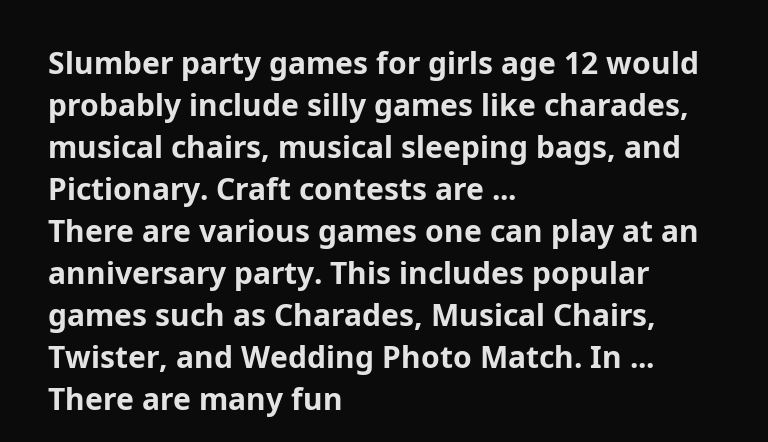Slumber party games for girls age 12 would probably include silly games like charades, musical chairs, musical sleeping bags, and Pictionary. Craft contests are ...
There are various games one can play at an anniversary party. This includes popular games such as Charades, Musical Chairs, Twister, and Wedding Photo Match. In ...
There are many fun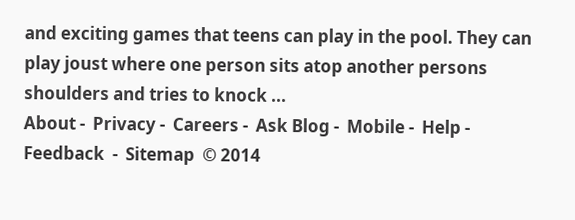and exciting games that teens can play in the pool. They can play joust where one person sits atop another persons shoulders and tries to knock ...
About -  Privacy -  Careers -  Ask Blog -  Mobile -  Help -  Feedback  -  Sitemap  © 2014